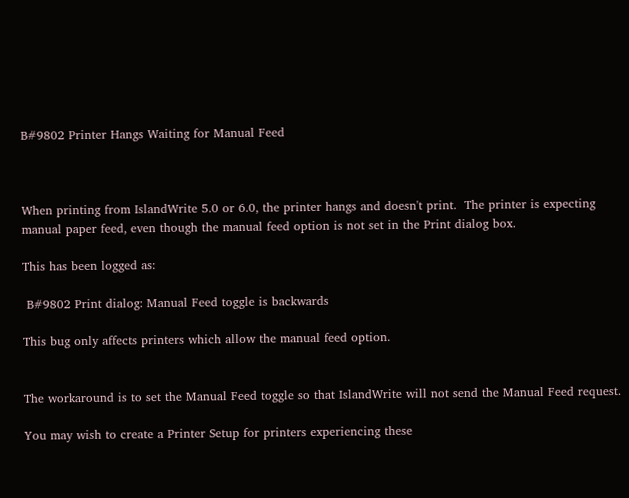B#9802 Printer Hangs Waiting for Manual Feed



When printing from IslandWrite 5.0 or 6.0, the printer hangs and doesn't print.  The printer is expecting manual paper feed, even though the manual feed option is not set in the Print dialog box.

This has been logged as:

 B#9802 Print dialog: Manual Feed toggle is backwards

This bug only affects printers which allow the manual feed option.


The workaround is to set the Manual Feed toggle so that IslandWrite will not send the Manual Feed request.

You may wish to create a Printer Setup for printers experiencing these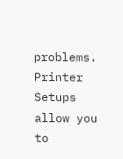problems.  Printer Setups allow you to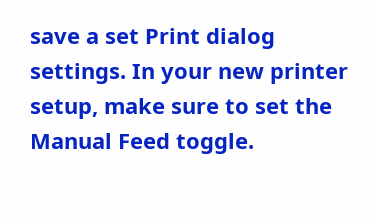save a set Print dialog settings. In your new printer setup, make sure to set the Manual Feed toggle.